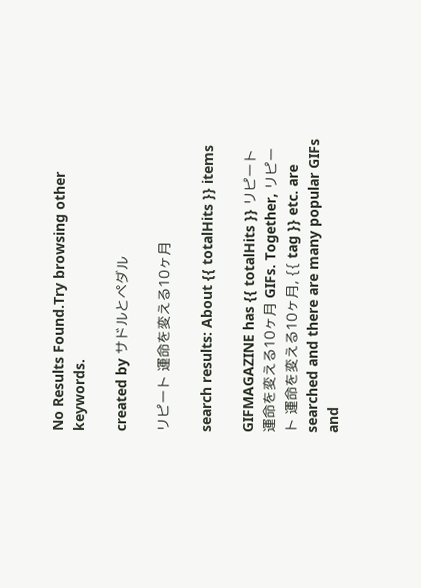No Results Found.Try browsing other keywords.

created by サドルとペダル

リピート 運命を変える10ヶ月

search results: About {{ totalHits }} items

GIFMAGAZINE has {{ totalHits }} リピート 運命を変える10ヶ月 GIFs. Together, リピート 運命を変える10ヶ月, {{ tag }} etc. are searched and there are many popular GIFs and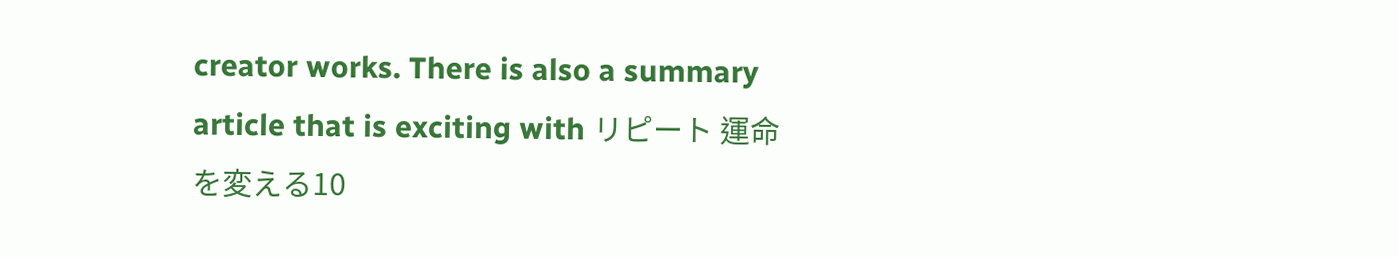creator works. There is also a summary article that is exciting with リピート 運命を変える10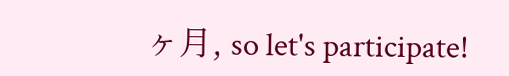ヶ月, so let's participate!